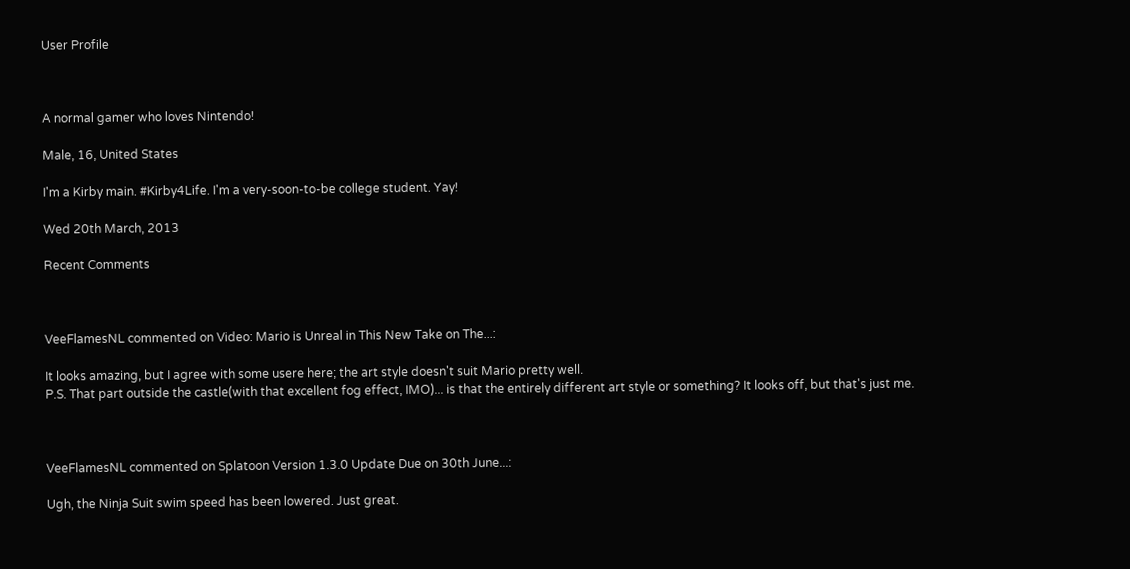User Profile



A normal gamer who loves Nintendo!

Male, 16, United States

I'm a Kirby main. #Kirby4Life. I'm a very-soon-to-be college student. Yay!

Wed 20th March, 2013

Recent Comments



VeeFlamesNL commented on Video: Mario is Unreal in This New Take on The...:

It looks amazing, but I agree with some usere here; the art style doesn't suit Mario pretty well.
P.S. That part outside the castle(with that excellent fog effect, IMO)... is that the entirely different art style or something? It looks off, but that's just me.



VeeFlamesNL commented on Splatoon Version 1.3.0 Update Due on 30th June...:

Ugh, the Ninja Suit swim speed has been lowered. Just great.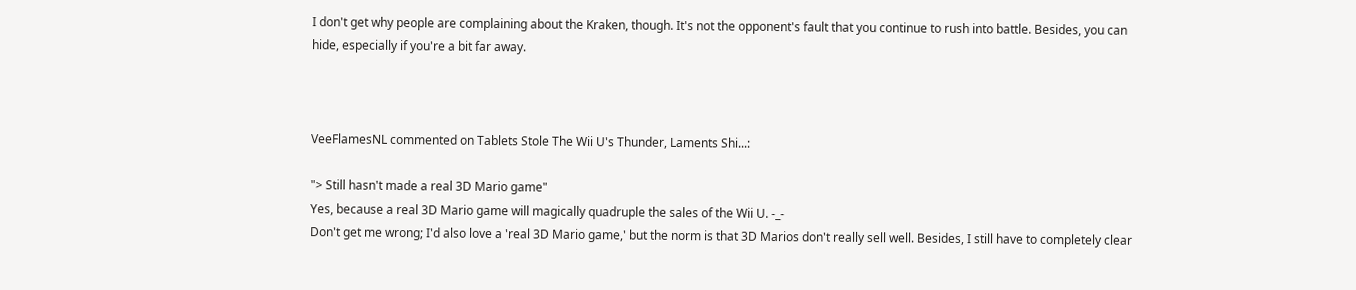I don't get why people are complaining about the Kraken, though. It's not the opponent's fault that you continue to rush into battle. Besides, you can hide, especially if you're a bit far away.



VeeFlamesNL commented on Tablets Stole The Wii U's Thunder, Laments Shi...:

"> Still hasn't made a real 3D Mario game"
Yes, because a real 3D Mario game will magically quadruple the sales of the Wii U. -_-
Don't get me wrong; I'd also love a 'real 3D Mario game,' but the norm is that 3D Marios don't really sell well. Besides, I still have to completely clear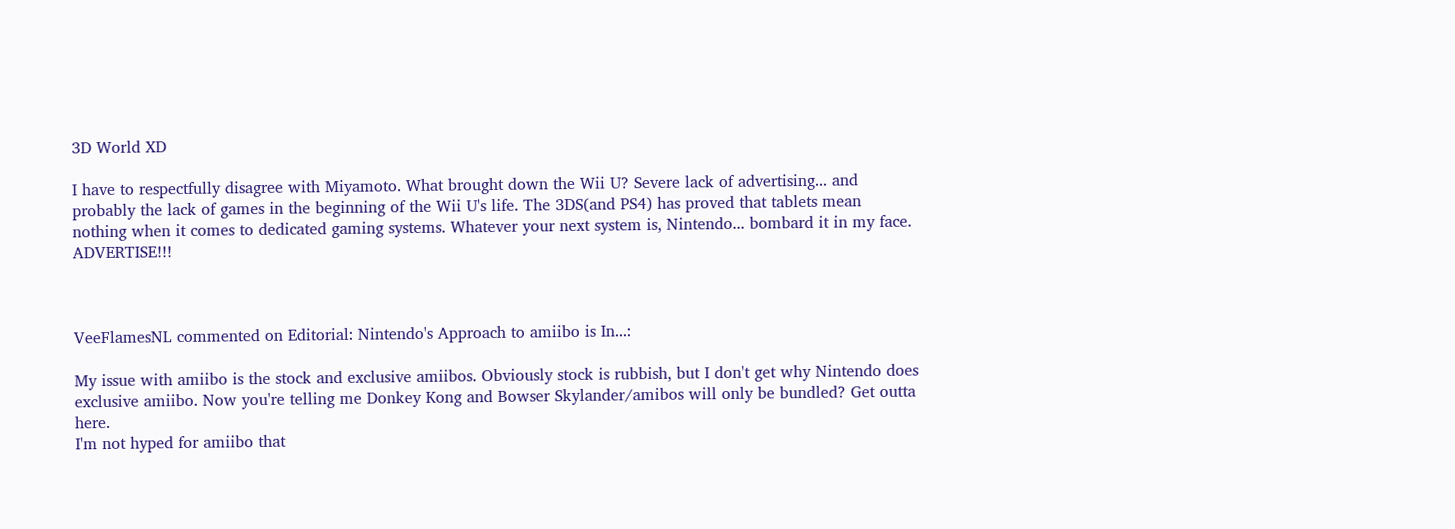3D World XD

I have to respectfully disagree with Miyamoto. What brought down the Wii U? Severe lack of advertising... and probably the lack of games in the beginning of the Wii U's life. The 3DS(and PS4) has proved that tablets mean nothing when it comes to dedicated gaming systems. Whatever your next system is, Nintendo... bombard it in my face. ADVERTISE!!!



VeeFlamesNL commented on Editorial: Nintendo's Approach to amiibo is In...:

My issue with amiibo is the stock and exclusive amiibos. Obviously stock is rubbish, but I don't get why Nintendo does exclusive amiibo. Now you're telling me Donkey Kong and Bowser Skylander/amibos will only be bundled? Get outta here.
I'm not hyped for amiibo that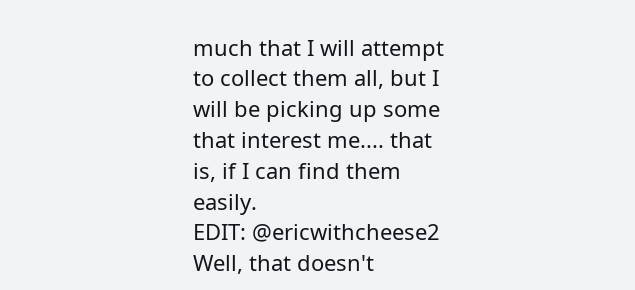much that I will attempt to collect them all, but I will be picking up some that interest me.... that is, if I can find them easily.
EDIT: @ericwithcheese2 Well, that doesn't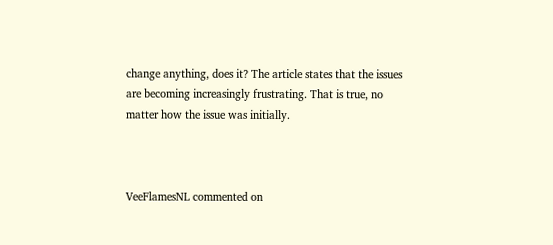change anything, does it? The article states that the issues are becoming increasingly frustrating. That is true, no matter how the issue was initially.



VeeFlamesNL commented on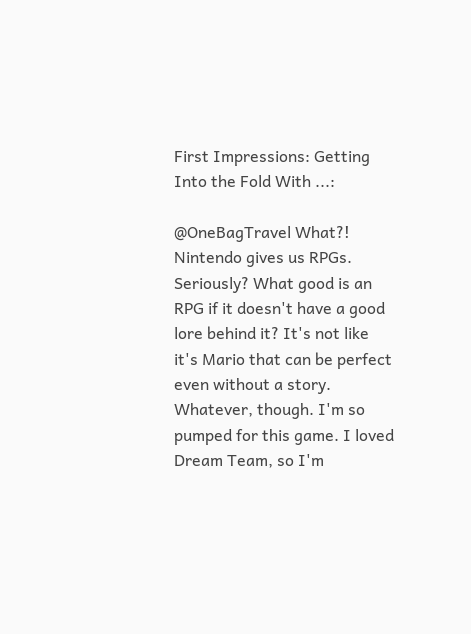First Impressions: Getting Into the Fold With ...:

@OneBagTravel What?!
Nintendo gives us RPGs.
Seriously? What good is an RPG if it doesn't have a good lore behind it? It's not like it's Mario that can be perfect even without a story.
Whatever, though. I'm so pumped for this game. I loved Dream Team, so I'm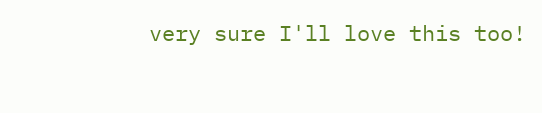very sure I'll love this too!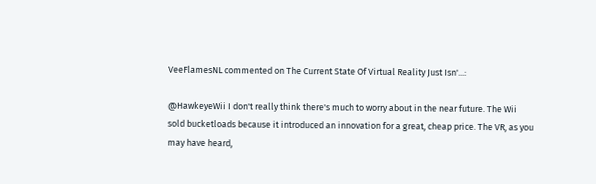VeeFlamesNL commented on The Current State Of Virtual Reality Just Isn'...:

@HawkeyeWii I don't really think there's much to worry about in the near future. The Wii sold bucketloads because it introduced an innovation for a great, cheap price. The VR, as you may have heard,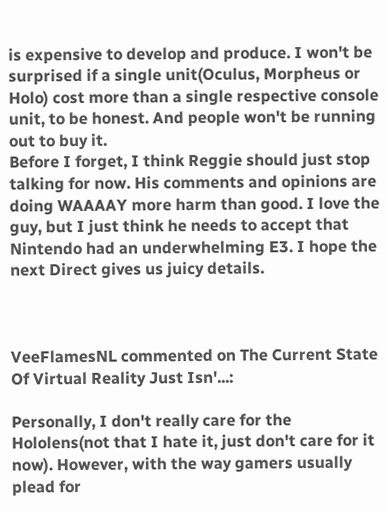is expensive to develop and produce. I won't be surprised if a single unit(Oculus, Morpheus or Holo) cost more than a single respective console unit, to be honest. And people won't be running out to buy it.
Before I forget, I think Reggie should just stop talking for now. His comments and opinions are doing WAAAAY more harm than good. I love the guy, but I just think he needs to accept that Nintendo had an underwhelming E3. I hope the next Direct gives us juicy details.



VeeFlamesNL commented on The Current State Of Virtual Reality Just Isn'...:

Personally, I don't really care for the Hololens(not that I hate it, just don't care for it now). However, with the way gamers usually plead for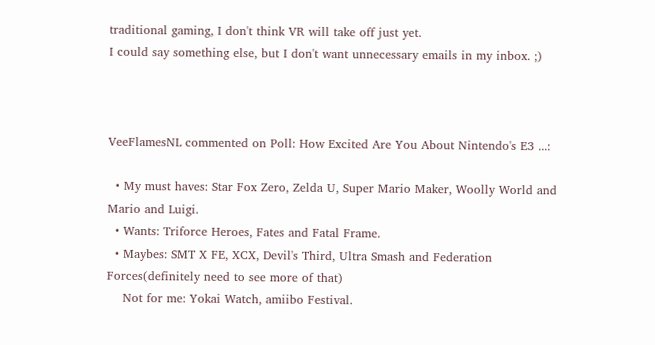traditional gaming, I don't think VR will take off just yet.
I could say something else, but I don't want unnecessary emails in my inbox. ;)



VeeFlamesNL commented on Poll: How Excited Are You About Nintendo's E3 ...:

  • My must haves: Star Fox Zero, Zelda U, Super Mario Maker, Woolly World and Mario and Luigi.
  • Wants: Triforce Heroes, Fates and Fatal Frame.
  • Maybes: SMT X FE, XCX, Devil's Third, Ultra Smash and Federation Forces(definitely need to see more of that)
    Not for me: Yokai Watch, amiibo Festival.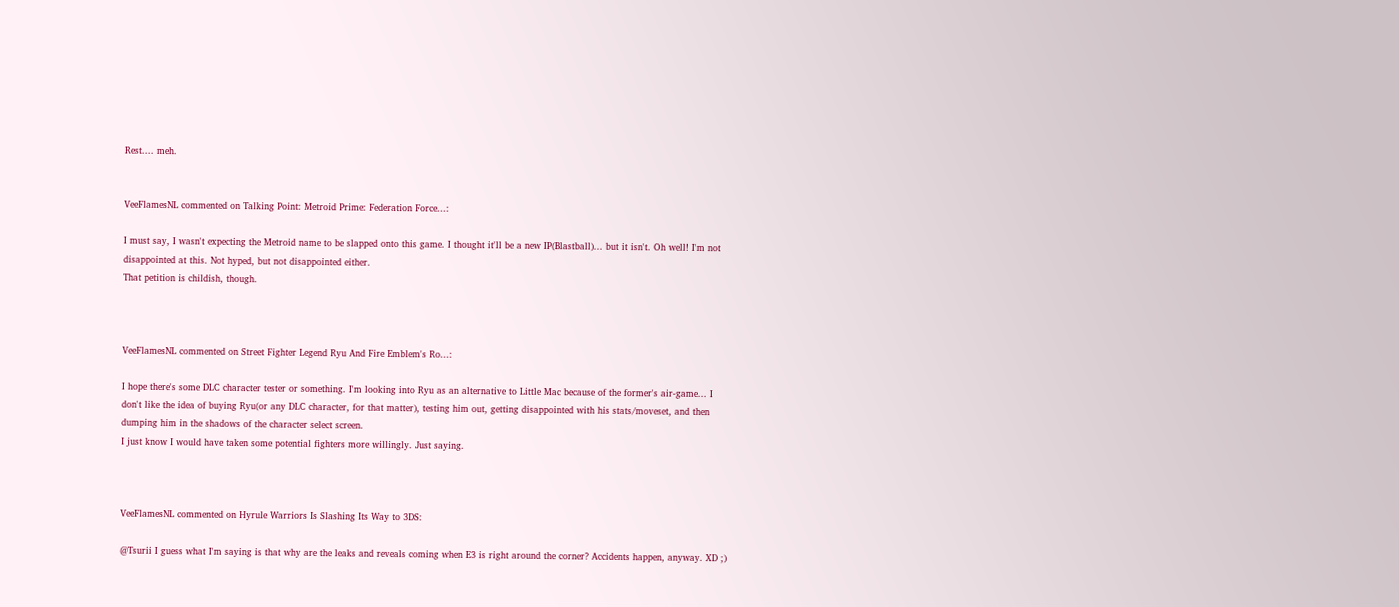Rest.... meh.


VeeFlamesNL commented on Talking Point: Metroid Prime: Federation Force...:

I must say, I wasn't expecting the Metroid name to be slapped onto this game. I thought it'll be a new IP(Blastball)... but it isn't. Oh well! I'm not disappointed at this. Not hyped, but not disappointed either.
That petition is childish, though.



VeeFlamesNL commented on Street Fighter Legend Ryu And Fire Emblem's Ro...:

I hope there's some DLC character tester or something. I'm looking into Ryu as an alternative to Little Mac because of the former's air-game... I don't like the idea of buying Ryu(or any DLC character, for that matter), testing him out, getting disappointed with his stats/moveset, and then dumping him in the shadows of the character select screen.
I just know I would have taken some potential fighters more willingly. Just saying.



VeeFlamesNL commented on Hyrule Warriors Is Slashing Its Way to 3DS:

@Tsurii I guess what I'm saying is that why are the leaks and reveals coming when E3 is right around the corner? Accidents happen, anyway. XD ;)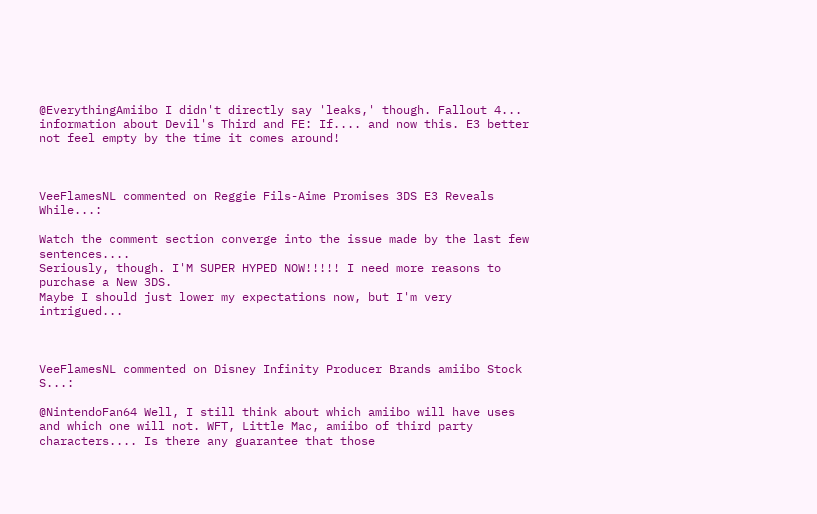@EverythingAmiibo I didn't directly say 'leaks,' though. Fallout 4... information about Devil's Third and FE: If.... and now this. E3 better not feel empty by the time it comes around!



VeeFlamesNL commented on Reggie Fils-Aime Promises 3DS E3 Reveals While...:

Watch the comment section converge into the issue made by the last few sentences....
Seriously, though. I'M SUPER HYPED NOW!!!!! I need more reasons to purchase a New 3DS.
Maybe I should just lower my expectations now, but I'm very intrigued...



VeeFlamesNL commented on Disney Infinity Producer Brands amiibo Stock S...:

@NintendoFan64 Well, I still think about which amiibo will have uses and which one will not. WFT, Little Mac, amiibo of third party characters.... Is there any guarantee that those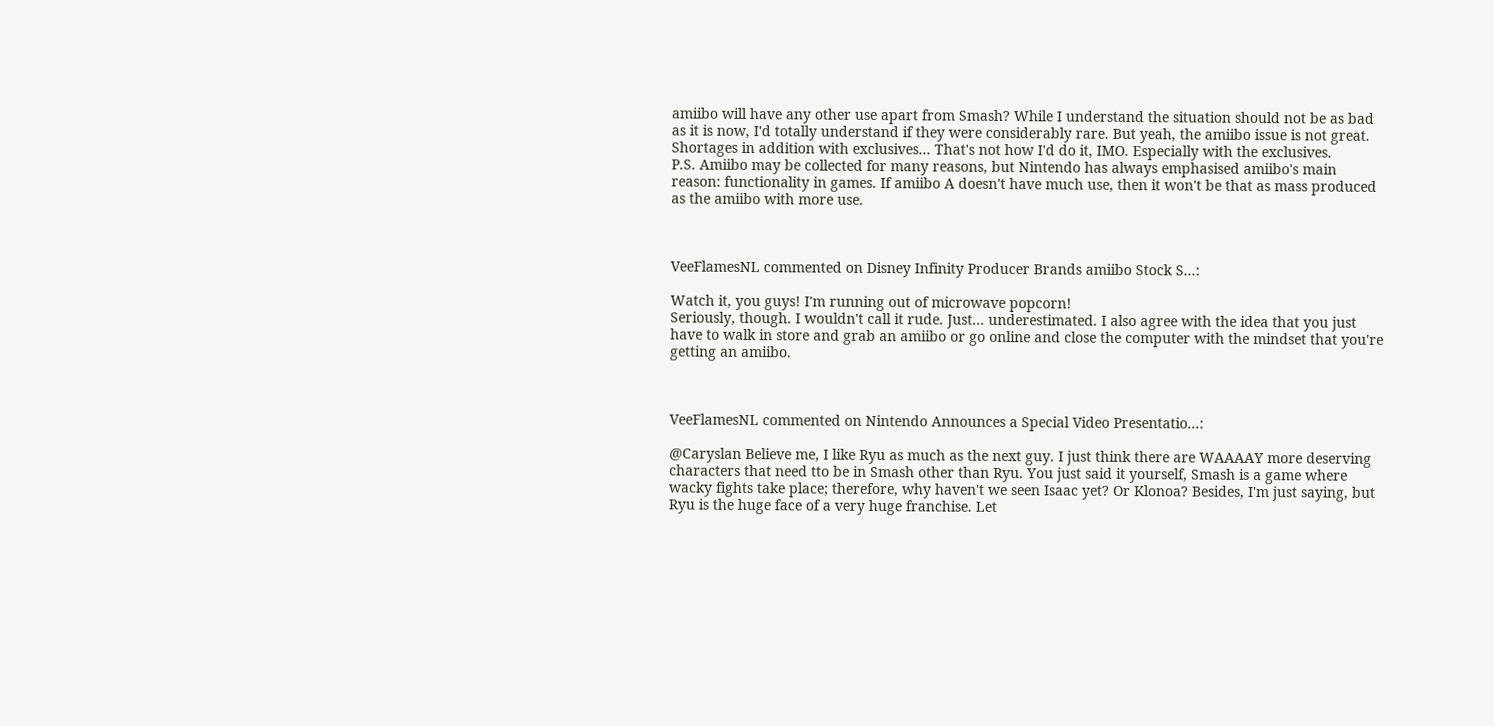amiibo will have any other use apart from Smash? While I understand the situation should not be as bad as it is now, I'd totally understand if they were considerably rare. But yeah, the amiibo issue is not great. Shortages in addition with exclusives... That's not how I'd do it, IMO. Especially with the exclusives.
P.S. Amiibo may be collected for many reasons, but Nintendo has always emphasised amiibo's main reason: functionality in games. If amiibo A doesn't have much use, then it won't be that as mass produced as the amiibo with more use.



VeeFlamesNL commented on Disney Infinity Producer Brands amiibo Stock S...:

Watch it, you guys! I'm running out of microwave popcorn!
Seriously, though. I wouldn't call it rude. Just... underestimated. I also agree with the idea that you just have to walk in store and grab an amiibo or go online and close the computer with the mindset that you're getting an amiibo.



VeeFlamesNL commented on Nintendo Announces a Special Video Presentatio...:

@Caryslan Believe me, I like Ryu as much as the next guy. I just think there are WAAAAY more deserving characters that need tto be in Smash other than Ryu. You just said it yourself, Smash is a game where wacky fights take place; therefore, why haven't we seen Isaac yet? Or Klonoa? Besides, I'm just saying, but Ryu is the huge face of a very huge franchise. Let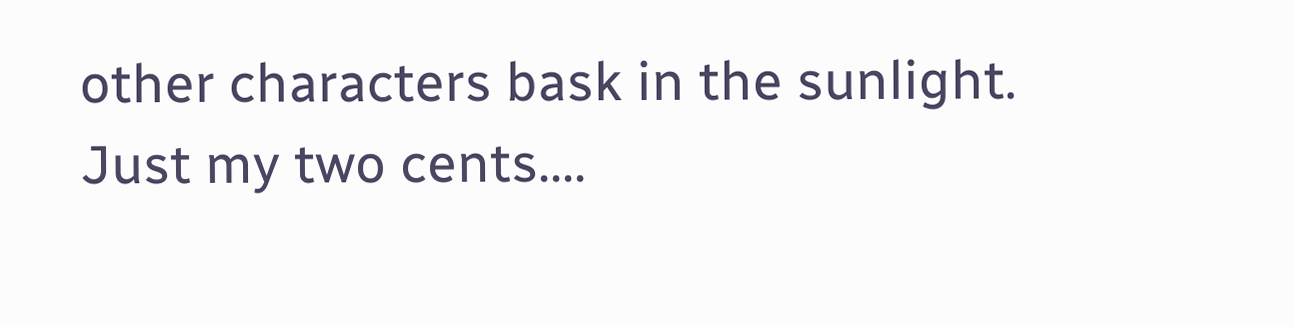other characters bask in the sunlight.
Just my two cents....